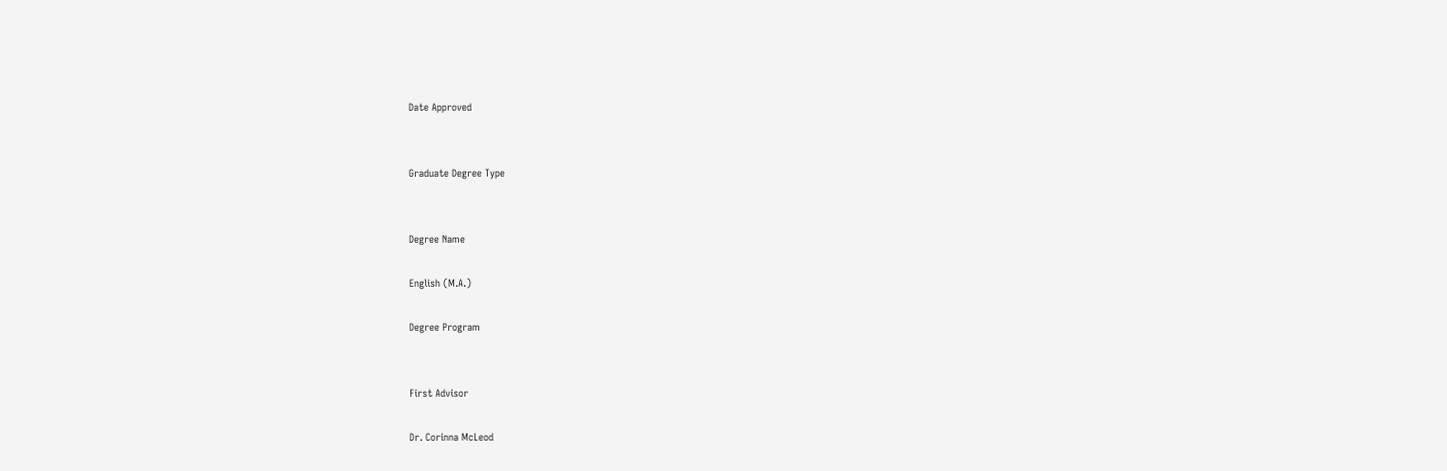Date Approved


Graduate Degree Type


Degree Name

English (M.A.)

Degree Program


First Advisor

Dr. Corinna McLeod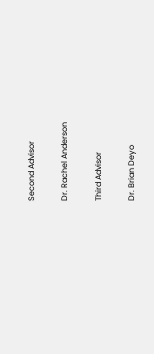Second Advisor

Dr. Rachel Anderson

Third Advisor

Dr. Brian Deyo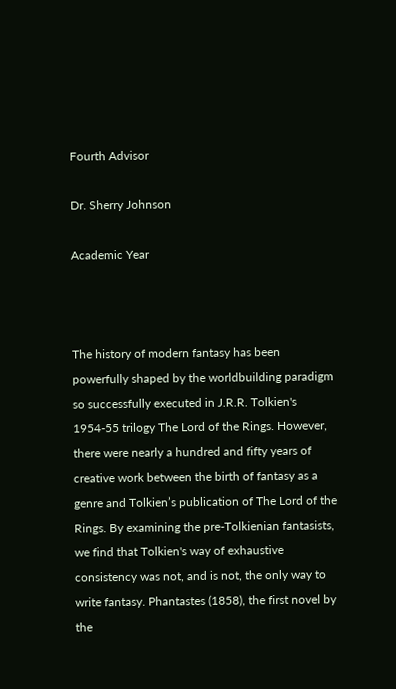Fourth Advisor

Dr. Sherry Johnson

Academic Year



The history of modern fantasy has been powerfully shaped by the worldbuilding paradigm so successfully executed in J.R.R. Tolkien's 1954-55 trilogy The Lord of the Rings. However, there were nearly a hundred and fifty years of creative work between the birth of fantasy as a genre and Tolkien’s publication of The Lord of the Rings. By examining the pre-Tolkienian fantasists, we find that Tolkien's way of exhaustive consistency was not, and is not, the only way to write fantasy. Phantastes (1858), the first novel by the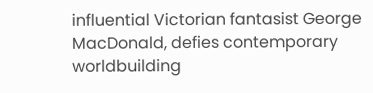influential Victorian fantasist George MacDonald, defies contemporary worldbuilding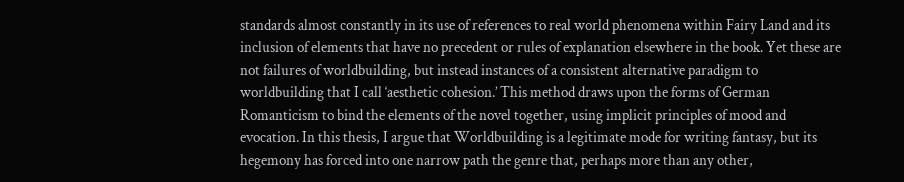standards almost constantly in its use of references to real world phenomena within Fairy Land and its inclusion of elements that have no precedent or rules of explanation elsewhere in the book. Yet these are not failures of worldbuilding, but instead instances of a consistent alternative paradigm to worldbuilding that I call ‘aesthetic cohesion.’ This method draws upon the forms of German Romanticism to bind the elements of the novel together, using implicit principles of mood and evocation. In this thesis, I argue that Worldbuilding is a legitimate mode for writing fantasy, but its hegemony has forced into one narrow path the genre that, perhaps more than any other,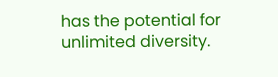has the potential for unlimited diversity.